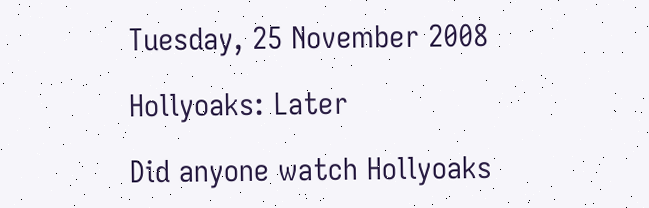Tuesday, 25 November 2008

Hollyoaks: Later

Did anyone watch Hollyoaks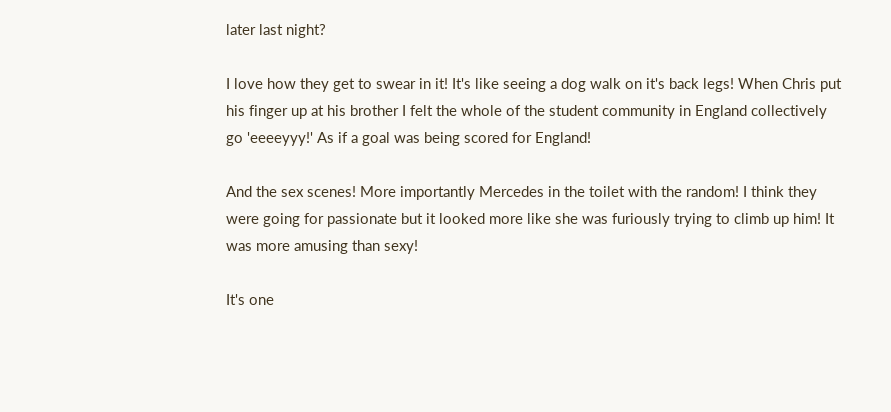later last night?

I love how they get to swear in it! It's like seeing a dog walk on it's back legs! When Chris put his finger up at his brother I felt the whole of the student community in England collectively go 'eeeeyyy!' As if a goal was being scored for England!

And the sex scenes! More importantly Mercedes in the toilet with the random! I think they were going for passionate but it looked more like she was furiously trying to climb up him! It was more amusing than sexy!

It's one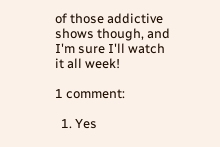of those addictive shows though, and I'm sure I'll watch it all week!

1 comment:

  1. Yes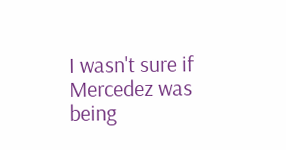I wasn't sure if Mercedez was being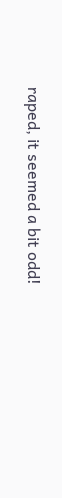raped, it seemed a bit odd!